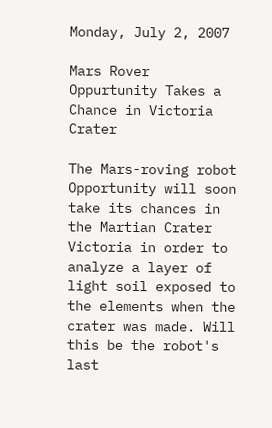Monday, July 2, 2007

Mars Rover Oppurtunity Takes a Chance in Victoria Crater

The Mars-roving robot Opportunity will soon take its chances in the Martian Crater Victoria in order to analyze a layer of light soil exposed to the elements when the crater was made. Will this be the robot's last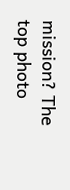mission? The top photo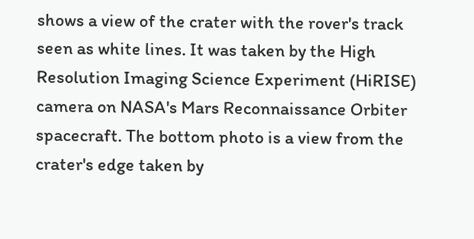shows a view of the crater with the rover's track seen as white lines. It was taken by the High Resolution Imaging Science Experiment (HiRISE) camera on NASA's Mars Reconnaissance Orbiter spacecraft. The bottom photo is a view from the crater's edge taken by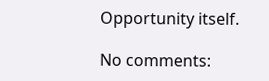Opportunity itself.

No comments: